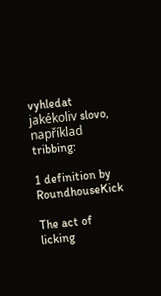vyhledat jakékoliv slovo, například tribbing:

1 definition by RoundhouseKick

The act of licking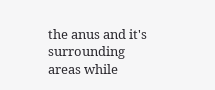the anus and it's surrounding areas while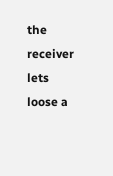the receiver lets loose a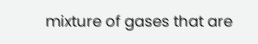mixture of gases that are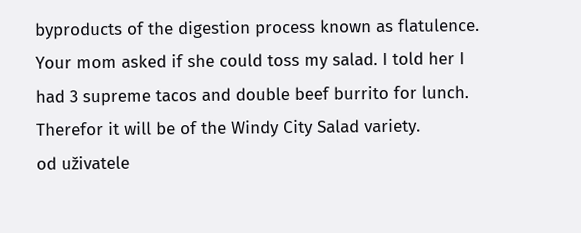byproducts of the digestion process known as flatulence.
Your mom asked if she could toss my salad. I told her I had 3 supreme tacos and double beef burrito for lunch. Therefor it will be of the Windy City Salad variety.
od uživatele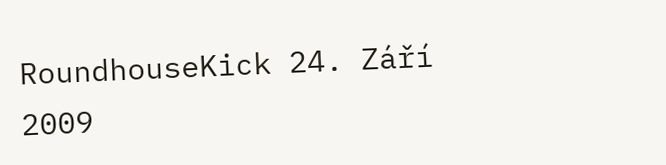RoundhouseKick 24. Září 2009